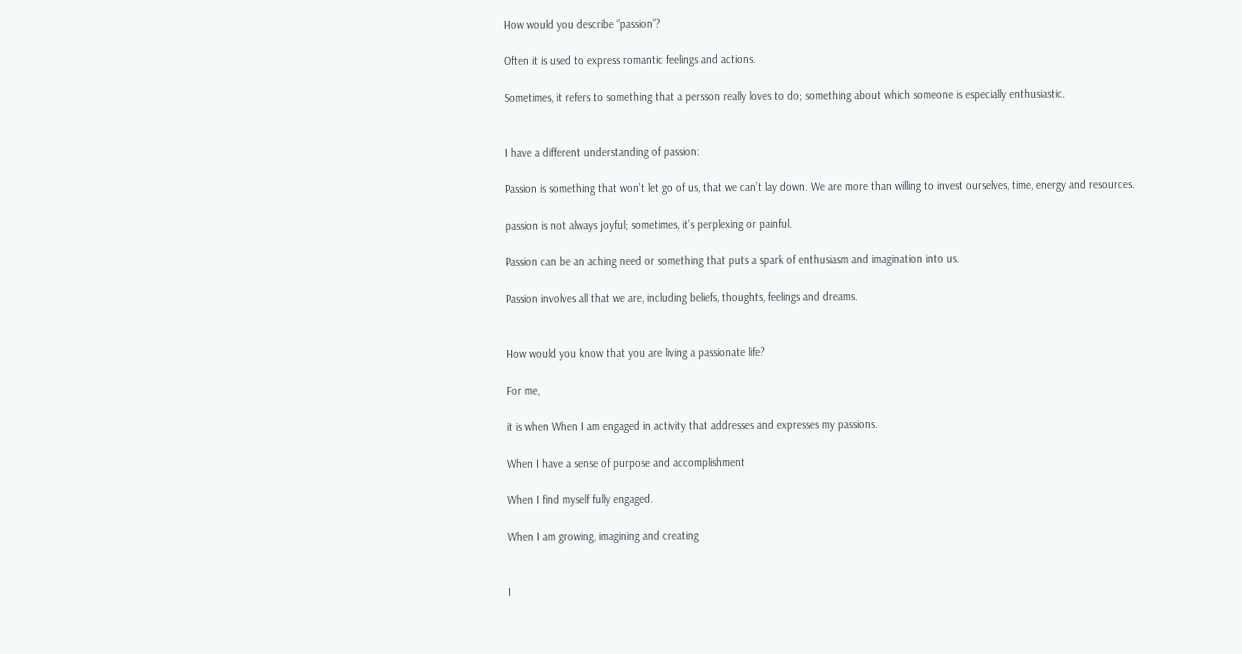How would you describe “passion”?

Often it is used to express romantic feelings and actions.

Sometimes, it refers to something that a persson really loves to do; something about which someone is especially enthusiastic.


I have a different understanding of passion:

Passion is something that won’t let go of us, that we can’t lay down. We are more than willing to invest ourselves, time, energy and resources.

passion is not always joyful; sometimes, it’s perplexing or painful.

Passion can be an aching need or something that puts a spark of enthusiasm and imagination into us.

Passion involves all that we are, including beliefs, thoughts, feelings and dreams.


How would you know that you are living a passionate life?

For me,

it is when When I am engaged in activity that addresses and expresses my passions.

When I have a sense of purpose and accomplishment

When I find myself fully engaged.

When I am growing, imagining and creating


I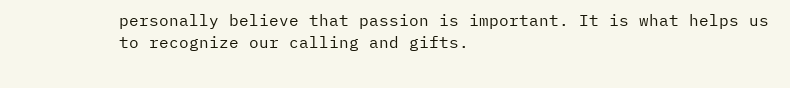personally believe that passion is important. It is what helps us to recognize our calling and gifts.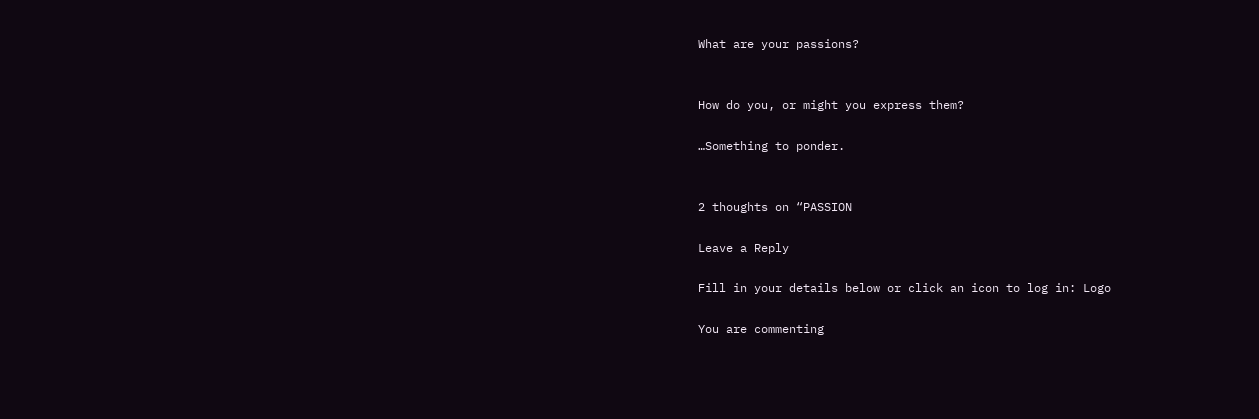What are your passions?


How do you, or might you express them?

…Something to ponder.


2 thoughts on “PASSION

Leave a Reply

Fill in your details below or click an icon to log in: Logo

You are commenting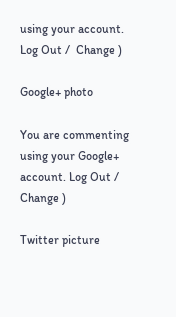using your account. Log Out /  Change )

Google+ photo

You are commenting using your Google+ account. Log Out /  Change )

Twitter picture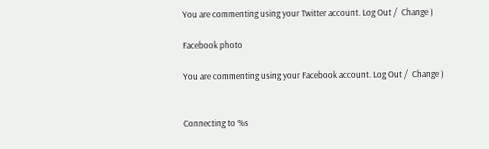You are commenting using your Twitter account. Log Out /  Change )

Facebook photo

You are commenting using your Facebook account. Log Out /  Change )


Connecting to %s